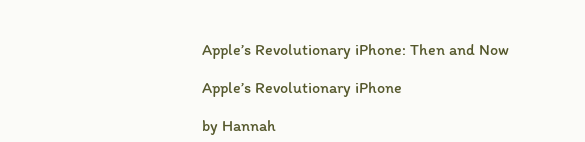Apple’s Revolutionary iPhone: Then and Now

Apple’s Revolutionary iPhone

by Hannah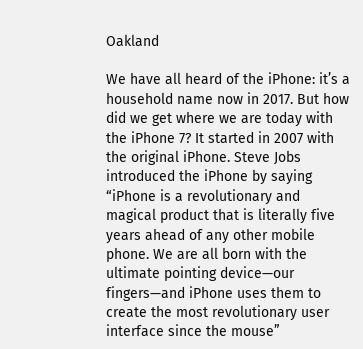Oakland

We have all heard of the iPhone: it’s a household name now in 2017. But how did we get where we are today with the iPhone 7? It started in 2007 with the original iPhone. Steve Jobs introduced the iPhone by saying “iPhone is a revolutionary and magical product that is literally five years ahead of any other mobile phone. We are all born with the ultimate pointing device—our fingers—and iPhone uses them to create the most revolutionary user interface since the mouse”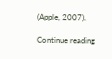(Apple, 2007).

Continue reading